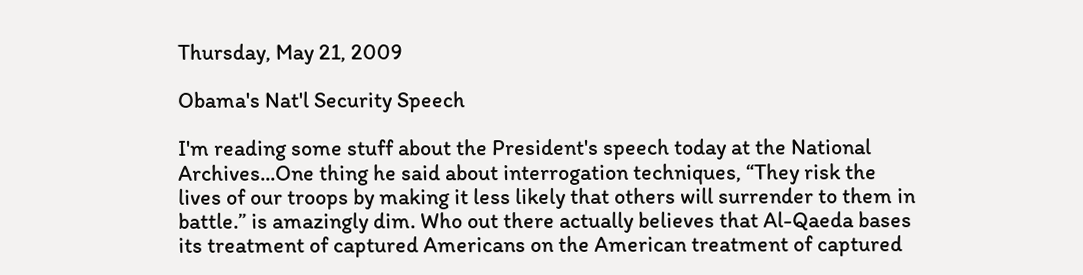Thursday, May 21, 2009

Obama's Nat'l Security Speech

I'm reading some stuff about the President's speech today at the National Archives...One thing he said about interrogation techniques, “They risk the lives of our troops by making it less likely that others will surrender to them in battle.” is amazingly dim. Who out there actually believes that Al-Qaeda bases its treatment of captured Americans on the American treatment of captured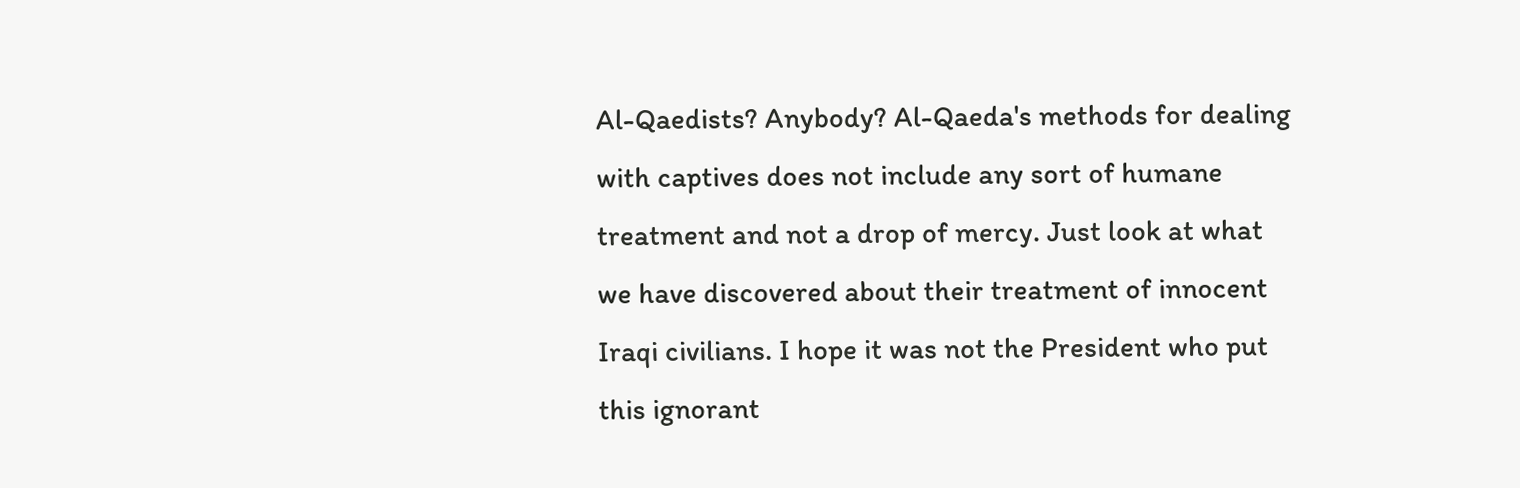Al-Qaedists? Anybody? Al-Qaeda's methods for dealing with captives does not include any sort of humane treatment and not a drop of mercy. Just look at what we have discovered about their treatment of innocent Iraqi civilians. I hope it was not the President who put this ignorant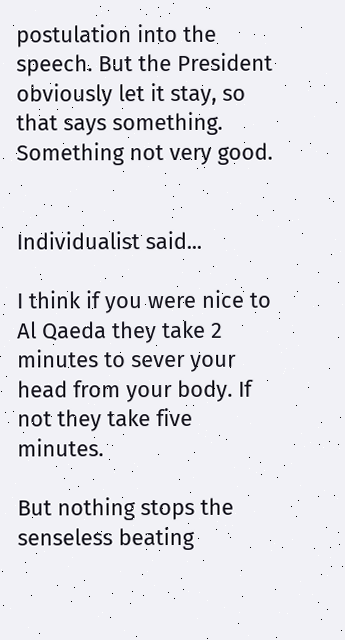postulation into the speech. But the President obviously let it stay, so that says something. Something not very good.


Individualist said...

I think if you were nice to Al Qaeda they take 2 minutes to sever your head from your body. If not they take five minutes.

But nothing stops the senseless beating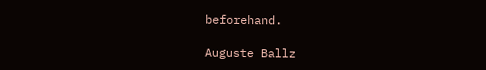beforehand.

Auguste Ballz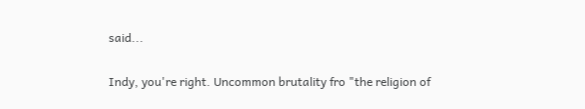said...

Indy, you're right. Uncommon brutality fro "the religion of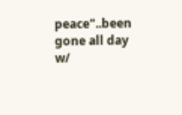peace"..been gone all day w/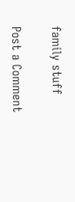family stuff

Post a Comment